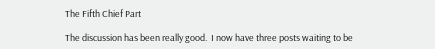The Fifth Chief Part

The discussion has been really good.  I now have three posts waiting to be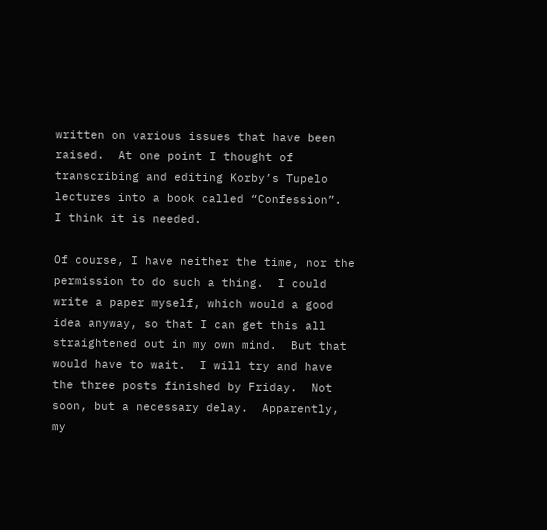written on various issues that have been raised.  At one point I thought of transcribing and editing Korby’s Tupelo lectures into a book called “Confession”.  I think it is needed.

Of course, I have neither the time, nor the permission to do such a thing.  I could write a paper myself, which would a good idea anyway, so that I can get this all straightened out in my own mind.  But that would have to wait.  I will try and have the three posts finished by Friday.  Not soon, but a necessary delay.  Apparently, my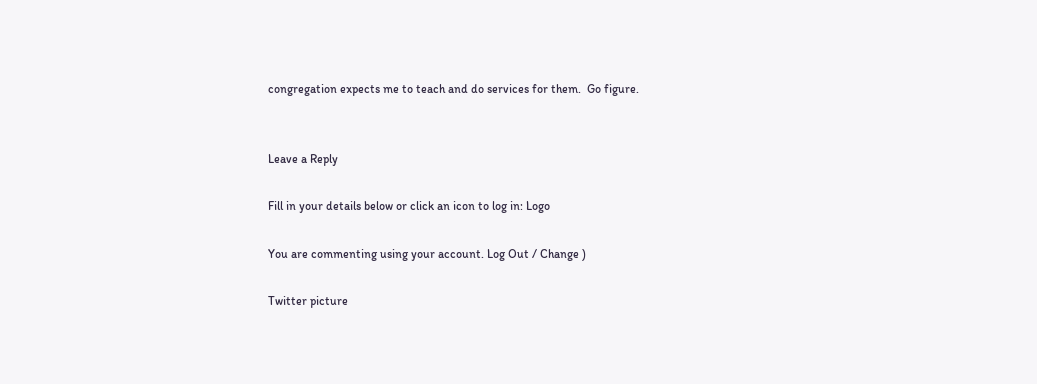congregation expects me to teach and do services for them.  Go figure.


Leave a Reply

Fill in your details below or click an icon to log in: Logo

You are commenting using your account. Log Out / Change )

Twitter picture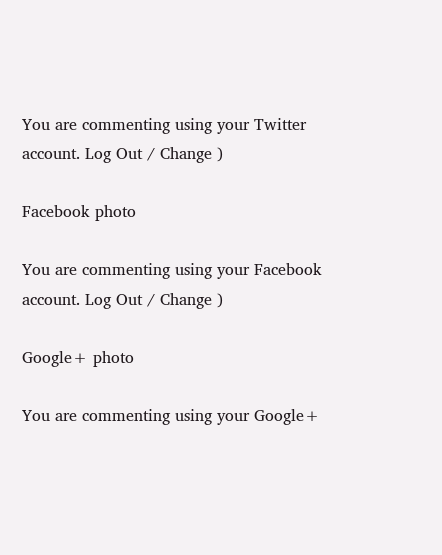You are commenting using your Twitter account. Log Out / Change )

Facebook photo

You are commenting using your Facebook account. Log Out / Change )

Google+ photo

You are commenting using your Google+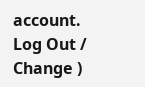account. Log Out / Change )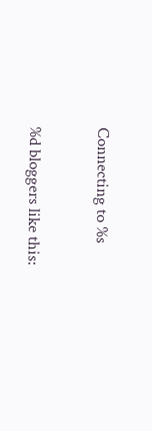Connecting to %s

%d bloggers like this: